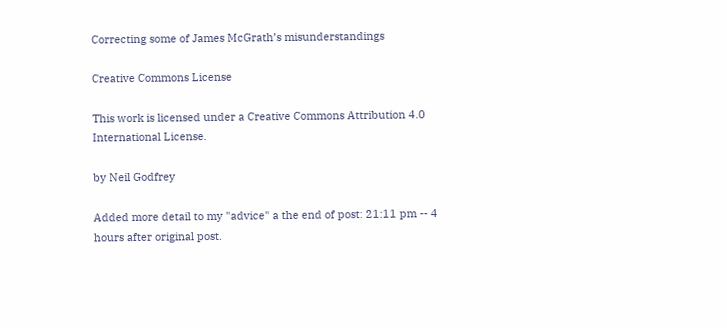Correcting some of James McGrath’s misunderstandings

Creative Commons License

This work is licensed under a Creative Commons Attribution 4.0 International License.

by Neil Godfrey

Added more detail to my "advice" a the end of post: 21:11 pm -- 4 hours after original post.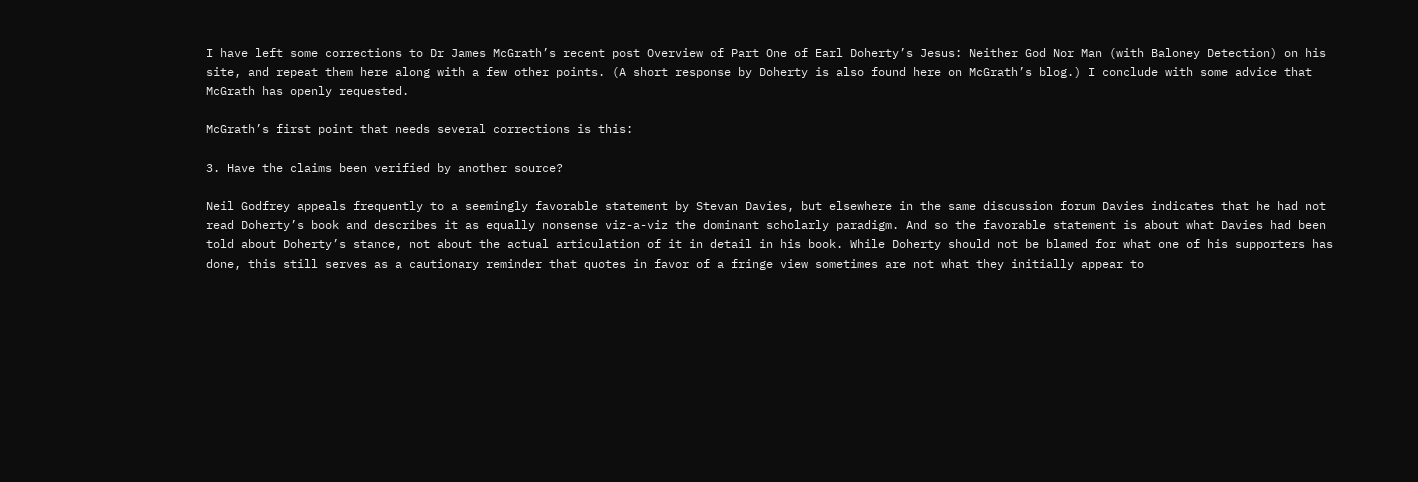I have left some corrections to Dr James McGrath’s recent post Overview of Part One of Earl Doherty’s Jesus: Neither God Nor Man (with Baloney Detection) on his site, and repeat them here along with a few other points. (A short response by Doherty is also found here on McGrath’s blog.) I conclude with some advice that McGrath has openly requested.

McGrath’s first point that needs several corrections is this:

3. Have the claims been verified by another source?

Neil Godfrey appeals frequently to a seemingly favorable statement by Stevan Davies, but elsewhere in the same discussion forum Davies indicates that he had not read Doherty’s book and describes it as equally nonsense viz-a-viz the dominant scholarly paradigm. And so the favorable statement is about what Davies had been told about Doherty’s stance, not about the actual articulation of it in detail in his book. While Doherty should not be blamed for what one of his supporters has done, this still serves as a cautionary reminder that quotes in favor of a fringe view sometimes are not what they initially appear to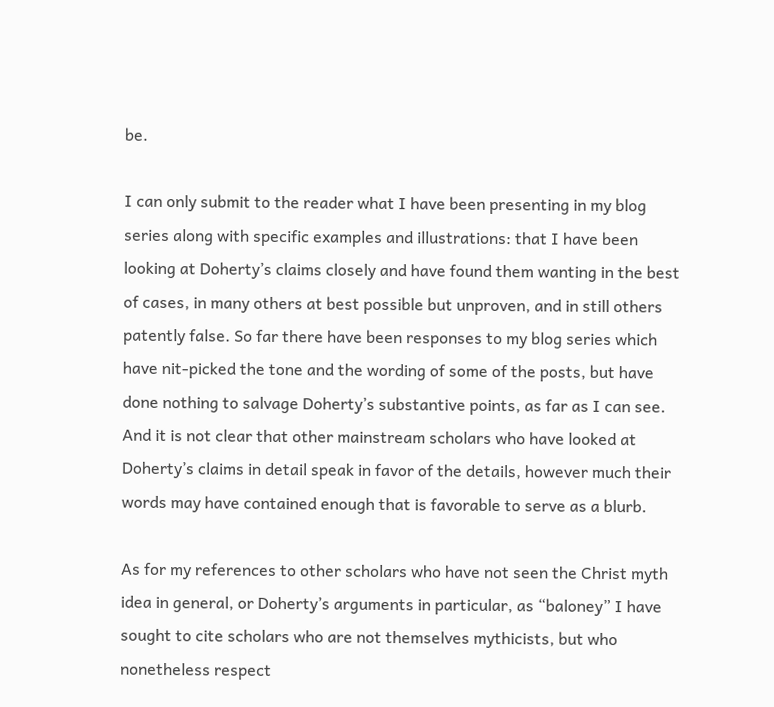be.

I can only submit to the reader what I have been presenting in my blog series along with specific examples and illustrations: that I have been looking at Doherty’s claims closely and have found them wanting in the best of cases, in many others at best possible but unproven, and in still others patently false. So far there have been responses to my blog series which have nit-picked the tone and the wording of some of the posts, but have done nothing to salvage Doherty’s substantive points, as far as I can see. And it is not clear that other mainstream scholars who have looked at Doherty’s claims in detail speak in favor of the details, however much their words may have contained enough that is favorable to serve as a blurb.

As for my references to other scholars who have not seen the Christ myth idea in general, or Doherty’s arguments in particular, as “baloney” I have sought to cite scholars who are not themselves mythicists, but who nonetheless respect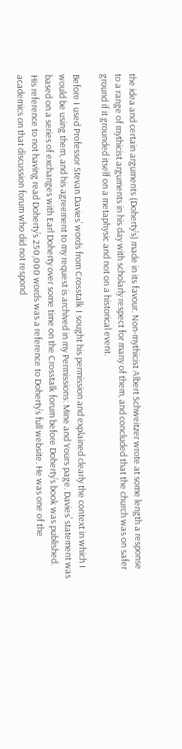the idea and certain arguments (Doherty’s) made in its favour. Non-mythicist Albert Schweitzer wrote at some length a response to a range of mythicist arguments in his day with scholarly respect for many of them, and concluded that the church was on safer ground if it grounded itself on a metaphysic and not on a historical event.

Before I used Professor Stevan Davies’ words from Crosstalk I sought his permission and explained clearly the context in which I would be using them, and his agreement to my request is archived in my Permissions: Mine and Yours page. Davies’ statement was based on a series of exchanges with Earl Doherty over some time on the Crosstalk forum before Doherty’s book was published. His reference to not having read Doherty’s 250,000 words was a reference to Doherty’s full website. He was one of the academics on that discussion forum who did not respond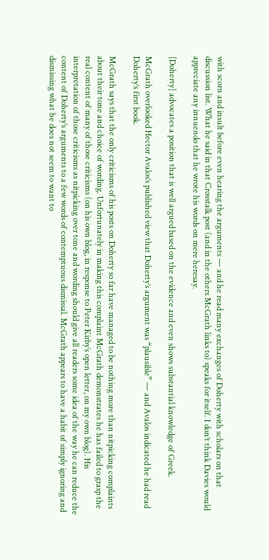with scorn and insult before even hearing the arguments — and he read many exchanges of Doherty with scholars on that discussion list. What he said in that Crosstalk post (and in the others McGrath links to) speaks for itself. I don’t think Davies would appreciate any innuendo that he wrote his words on mere heresay.

[Doherty] advocates a position that is well argued based on the evidence and even shows substantial knowledge of Greek.

McGrath overlooked Hector Avalos’s published view that Doherty’s argument was “plausible” — and Avalos indicated he had read Doherty’s first book.

McGrath says that the only criticisms of his posts on Doherty so far have managed to be nothing more than nitpicking complaints about their tone and choice of wording. Unfortunately in making this complaint McGrath demonstrates he has failed to grasp the real content of many of those criticisms (on his own blog, in response to Peter Kirby’s open letter, on my own blog). His interpretation of those criticisms as nitpicking over tone and wording should give all readers some idea of the way he can reduce the content of Doherty’s arguments to a few words of contemptuous dismissal. McGrath appears to have a habit of simply ignoring and dismissing what he does not seem to want to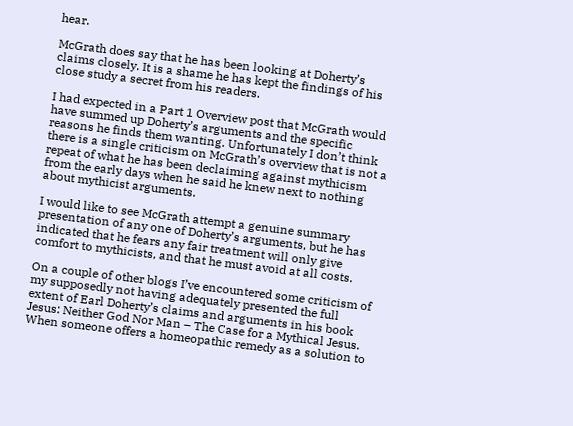hear.

McGrath does say that he has been looking at Doherty’s claims closely. It is a shame he has kept the findings of his close study a secret from his readers.

I had expected in a Part 1 Overview post that McGrath would have summed up Doherty’s arguments and the specific reasons he finds them wanting. Unfortunately I don’t think there is a single criticism on McGrath’s overview that is not a repeat of what he has been declaiming against mythicism from the early days when he said he knew next to nothing about mythicist arguments.

I would like to see McGrath attempt a genuine summary presentation of any one of Doherty’s arguments, but he has indicated that he fears any fair treatment will only give comfort to mythicists, and that he must avoid at all costs.

On a couple of other blogs I’ve encountered some criticism of my supposedly not having adequately presented the full extent of Earl Doherty’s claims and arguments in his book Jesus: Neither God Nor Man – The Case for a Mythical Jesus. When someone offers a homeopathic remedy as a solution to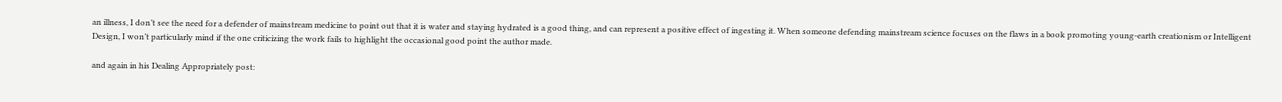an illness, I don’t see the need for a defender of mainstream medicine to point out that it is water and staying hydrated is a good thing, and can represent a positive effect of ingesting it. When someone defending mainstream science focuses on the flaws in a book promoting young-earth creationism or Intelligent Design, I won’t particularly mind if the one criticizing the work fails to highlight the occasional good point the author made.

and again in his Dealing Appropriately post: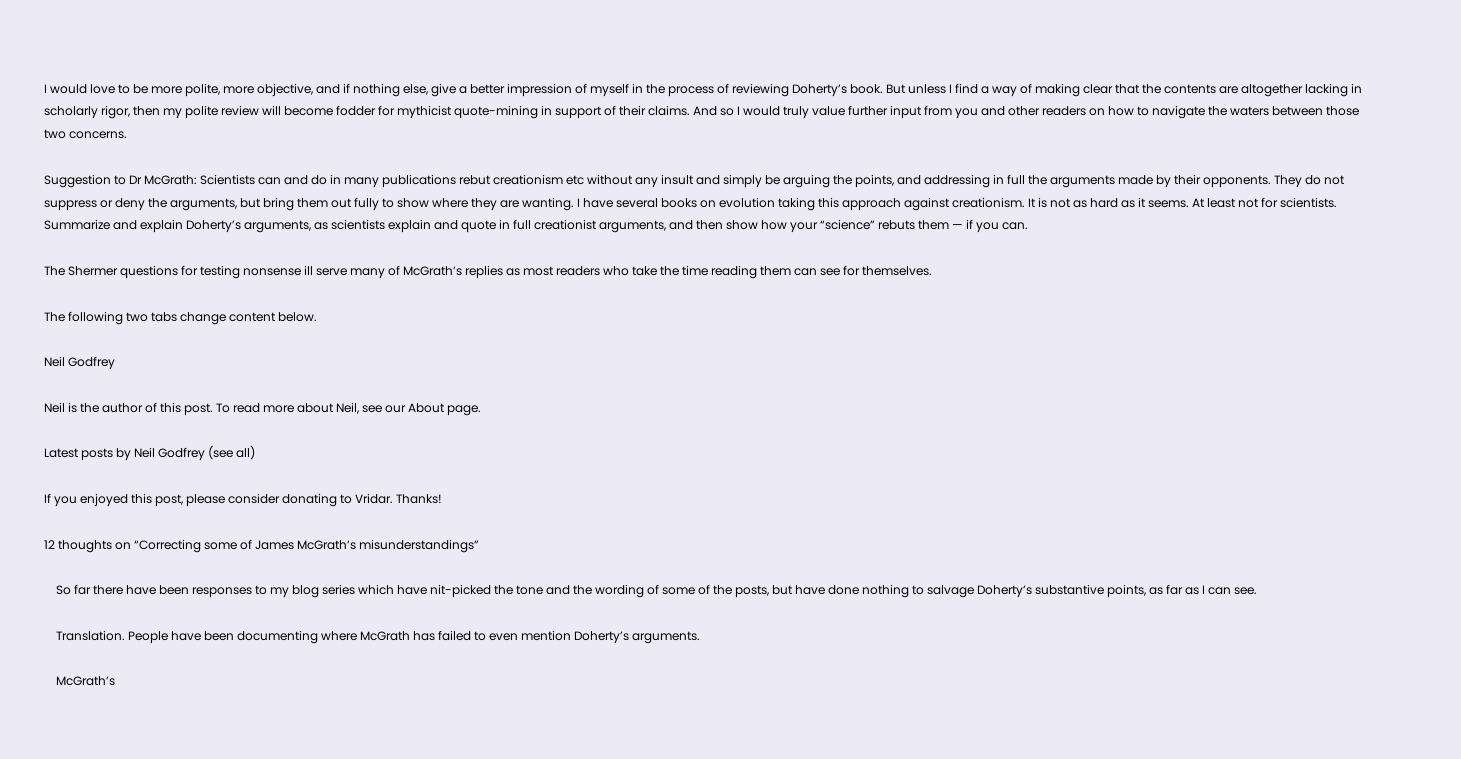I would love to be more polite, more objective, and if nothing else, give a better impression of myself in the process of reviewing Doherty’s book. But unless I find a way of making clear that the contents are altogether lacking in scholarly rigor, then my polite review will become fodder for mythicist quote-mining in support of their claims. And so I would truly value further input from you and other readers on how to navigate the waters between those two concerns.

Suggestion to Dr McGrath: Scientists can and do in many publications rebut creationism etc without any insult and simply be arguing the points, and addressing in full the arguments made by their opponents. They do not suppress or deny the arguments, but bring them out fully to show where they are wanting. I have several books on evolution taking this approach against creationism. It is not as hard as it seems. At least not for scientists. Summarize and explain Doherty’s arguments, as scientists explain and quote in full creationist arguments, and then show how your “science” rebuts them — if you can.

The Shermer questions for testing nonsense ill serve many of McGrath’s replies as most readers who take the time reading them can see for themselves.

The following two tabs change content below.

Neil Godfrey

Neil is the author of this post. To read more about Neil, see our About page.

Latest posts by Neil Godfrey (see all)

If you enjoyed this post, please consider donating to Vridar. Thanks!

12 thoughts on “Correcting some of James McGrath’s misunderstandings”

    So far there have been responses to my blog series which have nit-picked the tone and the wording of some of the posts, but have done nothing to salvage Doherty’s substantive points, as far as I can see.

    Translation. People have been documenting where McGrath has failed to even mention Doherty’s arguments.

    McGrath’s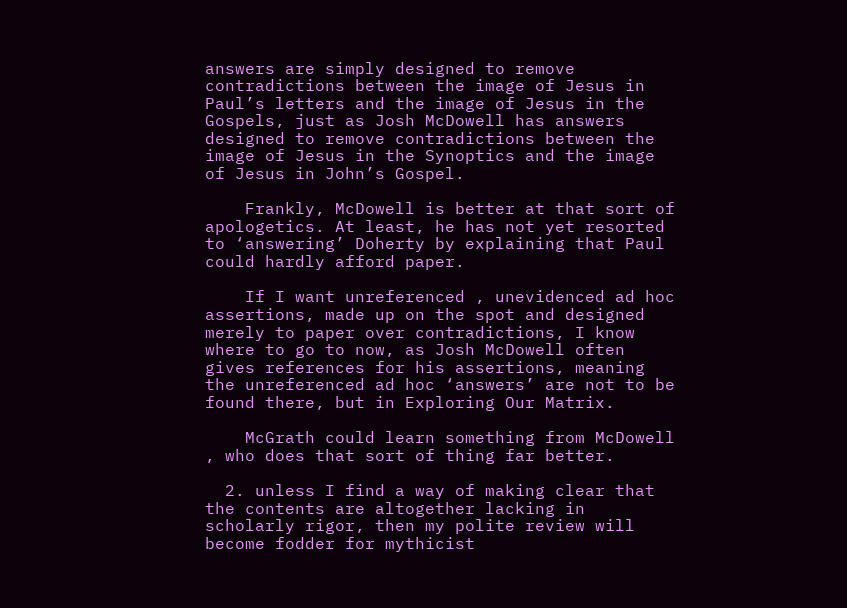answers are simply designed to remove contradictions between the image of Jesus in Paul’s letters and the image of Jesus in the Gospels, just as Josh McDowell has answers designed to remove contradictions between the image of Jesus in the Synoptics and the image of Jesus in John’s Gospel.

    Frankly, McDowell is better at that sort of apologetics. At least, he has not yet resorted to ‘answering’ Doherty by explaining that Paul could hardly afford paper.

    If I want unreferenced , unevidenced ad hoc assertions, made up on the spot and designed merely to paper over contradictions, I know where to go to now, as Josh McDowell often gives references for his assertions, meaning the unreferenced ad hoc ‘answers’ are not to be found there, but in Exploring Our Matrix.

    McGrath could learn something from McDowell , who does that sort of thing far better.

  2. unless I find a way of making clear that the contents are altogether lacking in scholarly rigor, then my polite review will become fodder for mythicist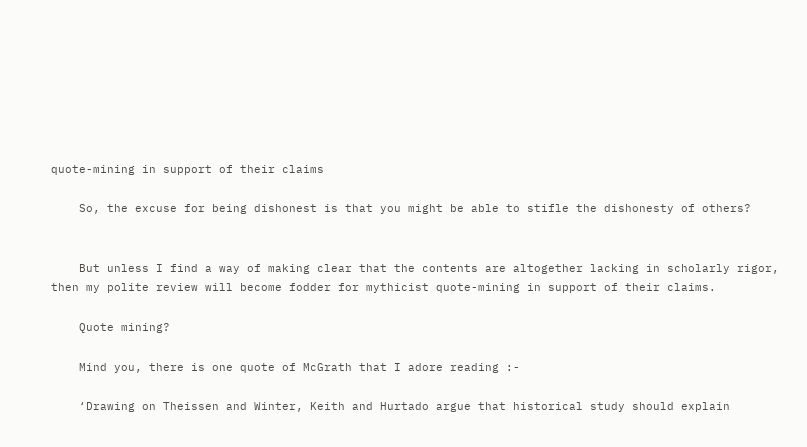quote-mining in support of their claims

    So, the excuse for being dishonest is that you might be able to stifle the dishonesty of others?


    But unless I find a way of making clear that the contents are altogether lacking in scholarly rigor, then my polite review will become fodder for mythicist quote-mining in support of their claims.

    Quote mining?

    Mind you, there is one quote of McGrath that I adore reading :-

    ‘Drawing on Theissen and Winter, Keith and Hurtado argue that historical study should explain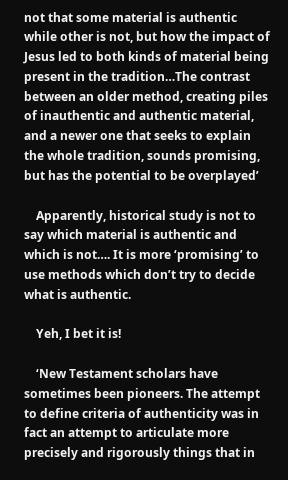not that some material is authentic while other is not, but how the impact of Jesus led to both kinds of material being present in the tradition…The contrast between an older method, creating piles of inauthentic and authentic material, and a newer one that seeks to explain the whole tradition, sounds promising, but has the potential to be overplayed’

    Apparently, historical study is not to say which material is authentic and which is not…. It is more ‘promising’ to use methods which don’t try to decide what is authentic.

    Yeh, I bet it is!

    ‘New Testament scholars have sometimes been pioneers. The attempt to define criteria of authenticity was in fact an attempt to articulate more precisely and rigorously things that in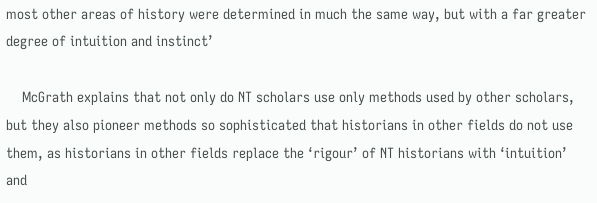most other areas of history were determined in much the same way, but with a far greater degree of intuition and instinct’

    McGrath explains that not only do NT scholars use only methods used by other scholars, but they also pioneer methods so sophisticated that historians in other fields do not use them, as historians in other fields replace the ‘rigour’ of NT historians with ‘intuition’ and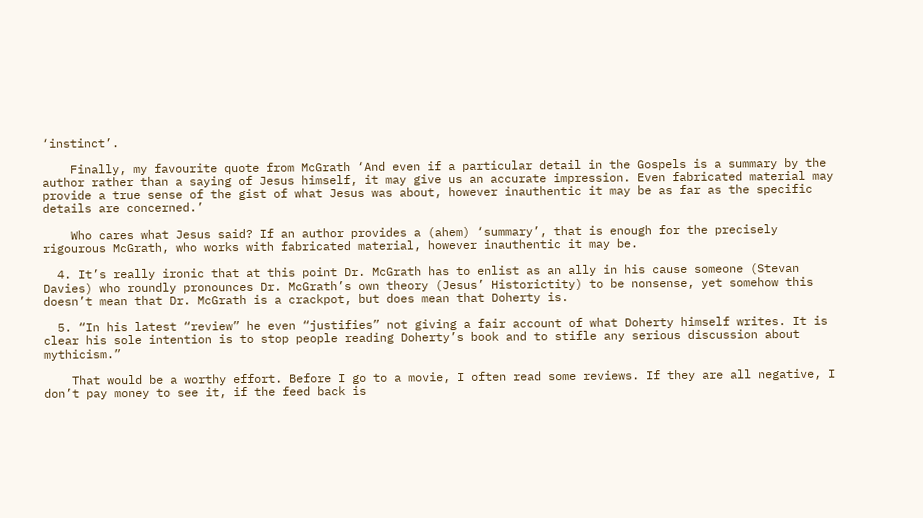‘instinct’.

    Finally, my favourite quote from McGrath ‘And even if a particular detail in the Gospels is a summary by the author rather than a saying of Jesus himself, it may give us an accurate impression. Even fabricated material may provide a true sense of the gist of what Jesus was about, however inauthentic it may be as far as the specific details are concerned.’

    Who cares what Jesus said? If an author provides a (ahem) ‘summary’, that is enough for the precisely rigourous McGrath, who works with fabricated material, however inauthentic it may be.

  4. It’s really ironic that at this point Dr. McGrath has to enlist as an ally in his cause someone (Stevan Davies) who roundly pronounces Dr. McGrath’s own theory (Jesus’ Historictity) to be nonsense, yet somehow this doesn’t mean that Dr. McGrath is a crackpot, but does mean that Doherty is.

  5. “In his latest “review” he even “justifies” not giving a fair account of what Doherty himself writes. It is clear his sole intention is to stop people reading Doherty’s book and to stifle any serious discussion about mythicism.”

    That would be a worthy effort. Before I go to a movie, I often read some reviews. If they are all negative, I don’t pay money to see it, if the feed back is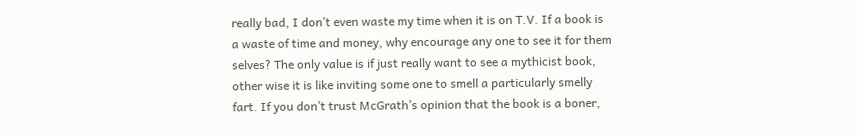really bad, I don’t even waste my time when it is on T.V. If a book is a waste of time and money, why encourage any one to see it for them selves? The only value is if just really want to see a mythicist book, other wise it is like inviting some one to smell a particularly smelly fart. If you don’t trust McGrath’s opinion that the book is a boner,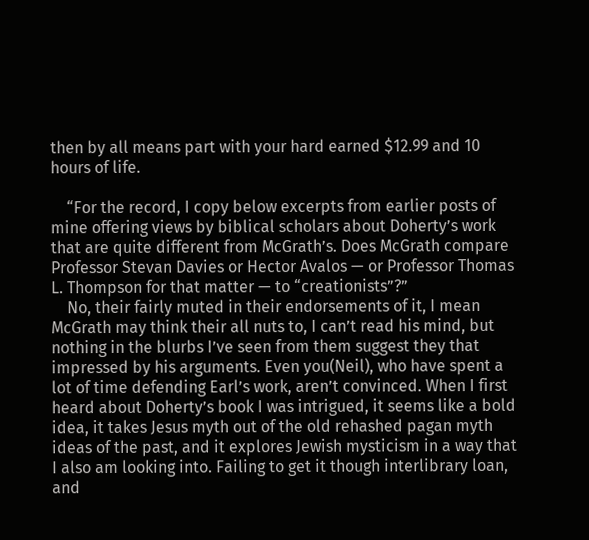then by all means part with your hard earned $12.99 and 10 hours of life.

    “For the record, I copy below excerpts from earlier posts of mine offering views by biblical scholars about Doherty’s work that are quite different from McGrath’s. Does McGrath compare Professor Stevan Davies or Hector Avalos — or Professor Thomas L. Thompson for that matter — to “creationists”?”
    No, their fairly muted in their endorsements of it, I mean McGrath may think their all nuts to, I can’t read his mind, but nothing in the blurbs I’ve seen from them suggest they that impressed by his arguments. Even you(Neil), who have spent a lot of time defending Earl’s work, aren’t convinced. When I first heard about Doherty’s book I was intrigued, it seems like a bold idea, it takes Jesus myth out of the old rehashed pagan myth ideas of the past, and it explores Jewish mysticism in a way that I also am looking into. Failing to get it though interlibrary loan, and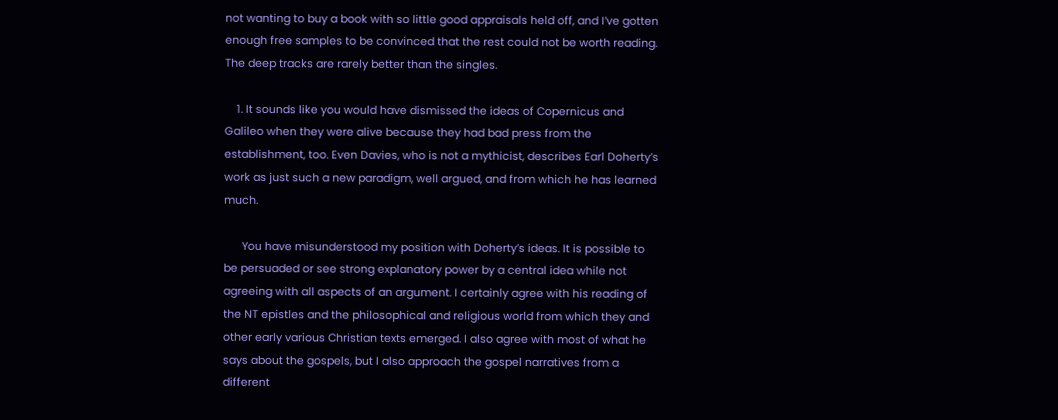not wanting to buy a book with so little good appraisals held off, and I’ve gotten enough free samples to be convinced that the rest could not be worth reading. The deep tracks are rarely better than the singles.

    1. It sounds like you would have dismissed the ideas of Copernicus and Galileo when they were alive because they had bad press from the establishment, too. Even Davies, who is not a mythicist, describes Earl Doherty’s work as just such a new paradigm, well argued, and from which he has learned much.

      You have misunderstood my position with Doherty’s ideas. It is possible to be persuaded or see strong explanatory power by a central idea while not agreeing with all aspects of an argument. I certainly agree with his reading of the NT epistles and the philosophical and religious world from which they and other early various Christian texts emerged. I also agree with most of what he says about the gospels, but I also approach the gospel narratives from a different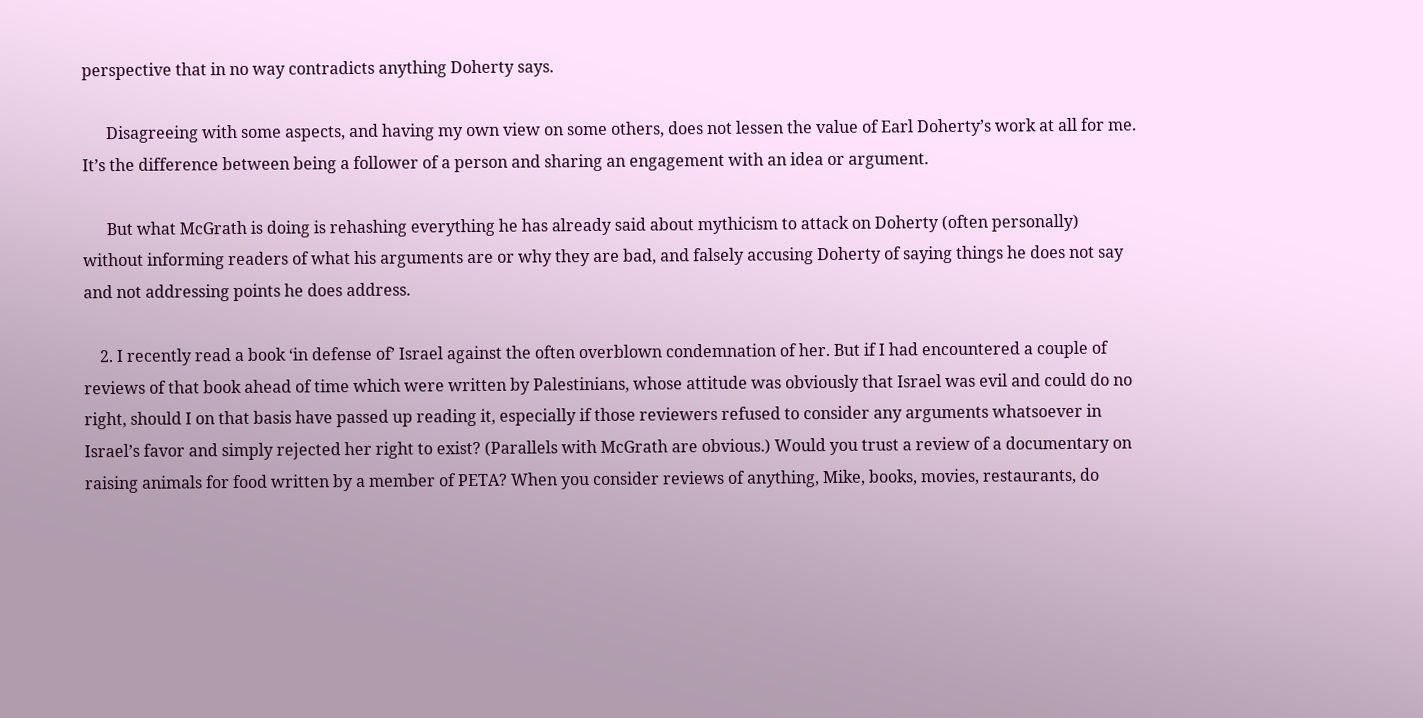perspective that in no way contradicts anything Doherty says.

      Disagreeing with some aspects, and having my own view on some others, does not lessen the value of Earl Doherty’s work at all for me. It’s the difference between being a follower of a person and sharing an engagement with an idea or argument.

      But what McGrath is doing is rehashing everything he has already said about mythicism to attack on Doherty (often personally) without informing readers of what his arguments are or why they are bad, and falsely accusing Doherty of saying things he does not say and not addressing points he does address.

    2. I recently read a book ‘in defense of’ Israel against the often overblown condemnation of her. But if I had encountered a couple of reviews of that book ahead of time which were written by Palestinians, whose attitude was obviously that Israel was evil and could do no right, should I on that basis have passed up reading it, especially if those reviewers refused to consider any arguments whatsoever in Israel’s favor and simply rejected her right to exist? (Parallels with McGrath are obvious.) Would you trust a review of a documentary on raising animals for food written by a member of PETA? When you consider reviews of anything, Mike, books, movies, restaurants, do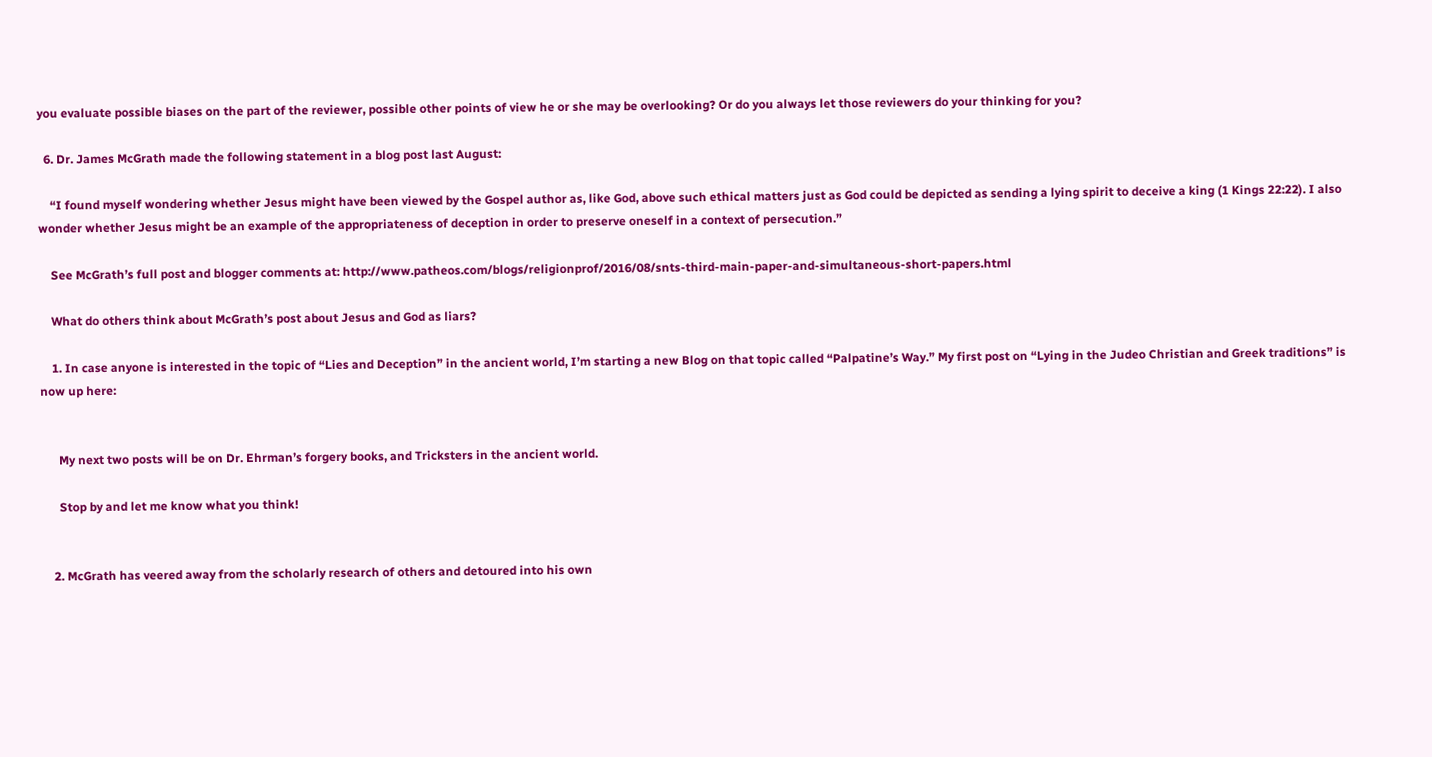you evaluate possible biases on the part of the reviewer, possible other points of view he or she may be overlooking? Or do you always let those reviewers do your thinking for you?

  6. Dr. James McGrath made the following statement in a blog post last August:

    “I found myself wondering whether Jesus might have been viewed by the Gospel author as, like God, above such ethical matters just as God could be depicted as sending a lying spirit to deceive a king (1 Kings 22:22). I also wonder whether Jesus might be an example of the appropriateness of deception in order to preserve oneself in a context of persecution.”

    See McGrath’s full post and blogger comments at: http://www.patheos.com/blogs/religionprof/2016/08/snts-third-main-paper-and-simultaneous-short-papers.html

    What do others think about McGrath’s post about Jesus and God as liars?

    1. In case anyone is interested in the topic of “Lies and Deception” in the ancient world, I’m starting a new Blog on that topic called “Palpatine’s Way.” My first post on “Lying in the Judeo Christian and Greek traditions” is now up here:


      My next two posts will be on Dr. Ehrman’s forgery books, and Tricksters in the ancient world.

      Stop by and let me know what you think!


    2. McGrath has veered away from the scholarly research of others and detoured into his own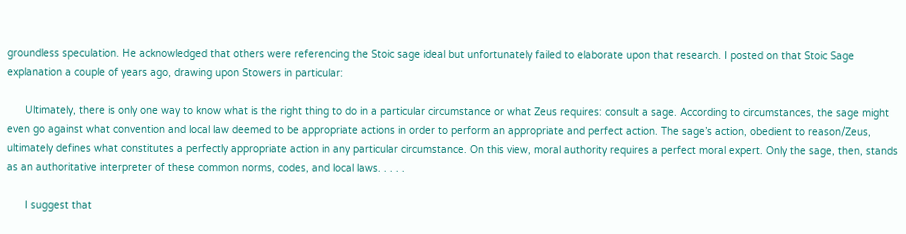groundless speculation. He acknowledged that others were referencing the Stoic sage ideal but unfortunately failed to elaborate upon that research. I posted on that Stoic Sage explanation a couple of years ago, drawing upon Stowers in particular:

      Ultimately, there is only one way to know what is the right thing to do in a particular circumstance or what Zeus requires: consult a sage. According to circumstances, the sage might even go against what convention and local law deemed to be appropriate actions in order to perform an appropriate and perfect action. The sage’s action, obedient to reason/Zeus, ultimately defines what constitutes a perfectly appropriate action in any particular circumstance. On this view, moral authority requires a perfect moral expert. Only the sage, then, stands as an authoritative interpreter of these common norms, codes, and local laws. . . . .

      I suggest that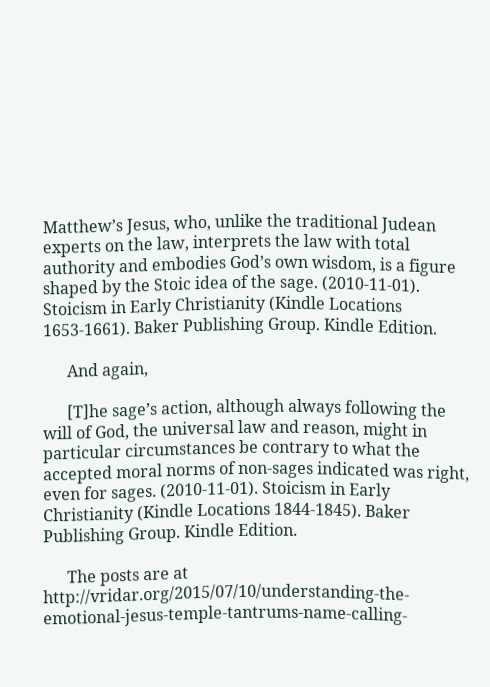Matthew’s Jesus, who, unlike the traditional Judean experts on the law, interprets the law with total authority and embodies God’s own wisdom, is a figure shaped by the Stoic idea of the sage. (2010-11-01). Stoicism in Early Christianity (Kindle Locations 1653-1661). Baker Publishing Group. Kindle Edition.

      And again,

      [T]he sage’s action, although always following the will of God, the universal law and reason, might in particular circumstances be contrary to what the accepted moral norms of non-sages indicated was right, even for sages. (2010-11-01). Stoicism in Early Christianity (Kindle Locations 1844-1845). Baker Publishing Group. Kindle Edition.

      The posts are at http://vridar.org/2015/07/10/understanding-the-emotional-jesus-temple-tantrums-name-calling-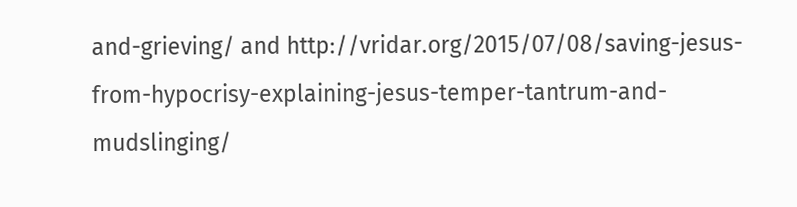and-grieving/ and http://vridar.org/2015/07/08/saving-jesus-from-hypocrisy-explaining-jesus-temper-tantrum-and-mudslinging/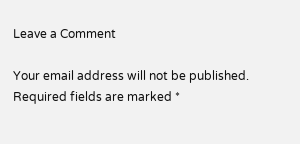Leave a Comment

Your email address will not be published. Required fields are marked *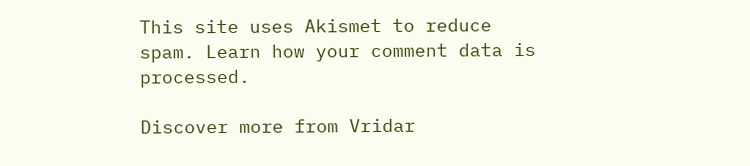This site uses Akismet to reduce spam. Learn how your comment data is processed.

Discover more from Vridar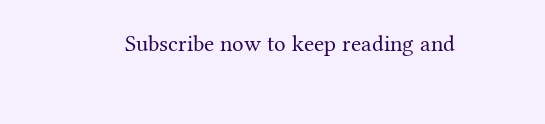Subscribe now to keep reading and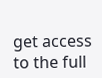get access to the full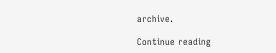archive.

Continue reading